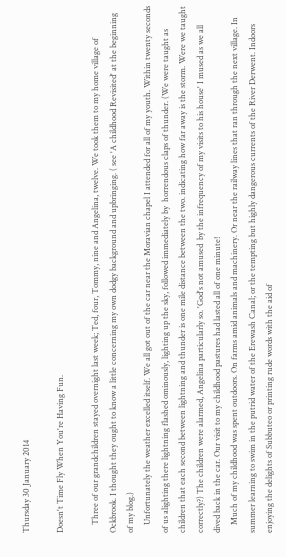Thursday 30 January 2014

Doesn't Time Fly When You're Having Fun.

    Three of our grandchildren stayed overnight last week; Ted, four, Tommy, nine and Angelina, twelve. We took them to my home village of Ockbrook. I thought they ought to know a little concerning my own dodgy background and upbringing. ( see 'A childhood Revisited' at the beginning of my blog.)
    Unfortunately the weather excelled itself. We all got out of the car near the Moravian chapel I attended for all of my youth. Within twenty seconds of us alighting there lightning flashed ominously, lighting up the sky, followed immediately by  horrendous claps of thunder. (We were taught as children that each second between lightning and thunder is one mile distance between the two. indicating how far away is the storm. Were we taught correctly?) The children were alarmed, Angelina particularly so. 'God's not amused  by the infrequency of my visits to his house' I mused as we all dived back in the car. Our visit to my childhood pastures had lasted all of one minute!
    Much of my childhood was spent outdoors. On farms amid animals and machinery. Or near the railway lines that ran through the next village. In summer learning to swim in the putrid water of the Erewash Canal; or the tempting but highly dangerous currents of the River Derwent. Indoors enjoying the delights of Subbuteo or printing rude words with the aid of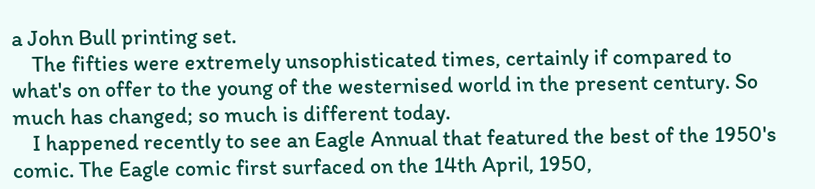a John Bull printing set.
    The fifties were extremely unsophisticated times, certainly if compared to what's on offer to the young of the westernised world in the present century. So much has changed; so much is different today.
    I happened recently to see an Eagle Annual that featured the best of the 1950's comic. The Eagle comic first surfaced on the 14th April, 1950,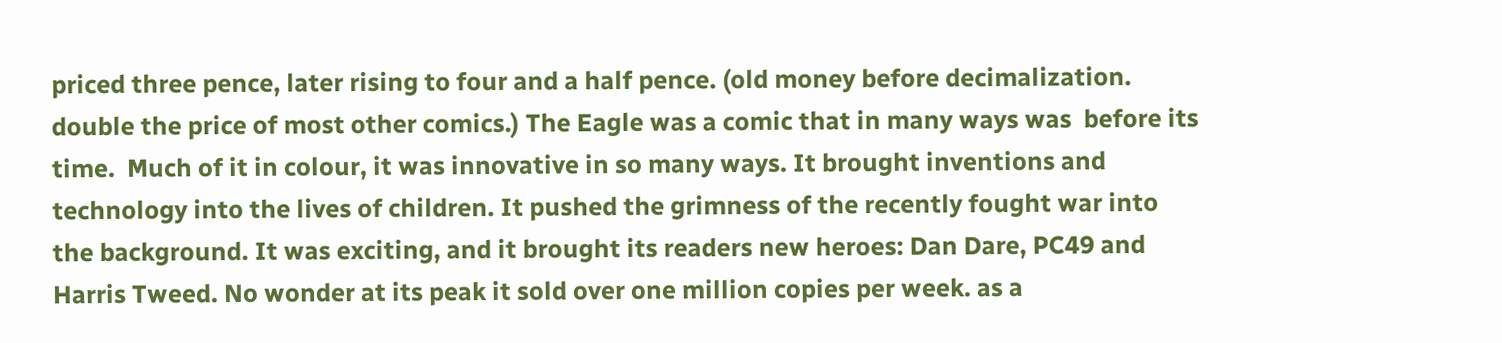priced three pence, later rising to four and a half pence. (old money before decimalization. double the price of most other comics.) The Eagle was a comic that in many ways was  before its time.  Much of it in colour, it was innovative in so many ways. It brought inventions and technology into the lives of children. It pushed the grimness of the recently fought war into the background. It was exciting, and it brought its readers new heroes: Dan Dare, PC49 and Harris Tweed. No wonder at its peak it sold over one million copies per week. as a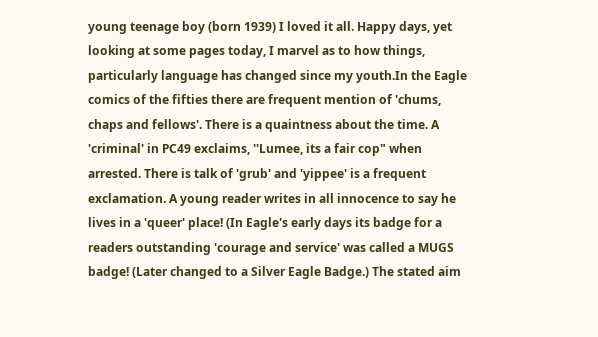young teenage boy (born 1939) I loved it all. Happy days, yet looking at some pages today, I marvel as to how things, particularly language has changed since my youth.In the Eagle comics of the fifties there are frequent mention of 'chums, chaps and fellows'. There is a quaintness about the time. A 'criminal' in PC49 exclaims, ''Lumee, its a fair cop" when arrested. There is talk of 'grub' and 'yippee' is a frequent exclamation. A young reader writes in all innocence to say he lives in a 'queer' place! (In Eagle's early days its badge for a readers outstanding 'courage and service' was called a MUGS badge! (Later changed to a Silver Eagle Badge.) The stated aim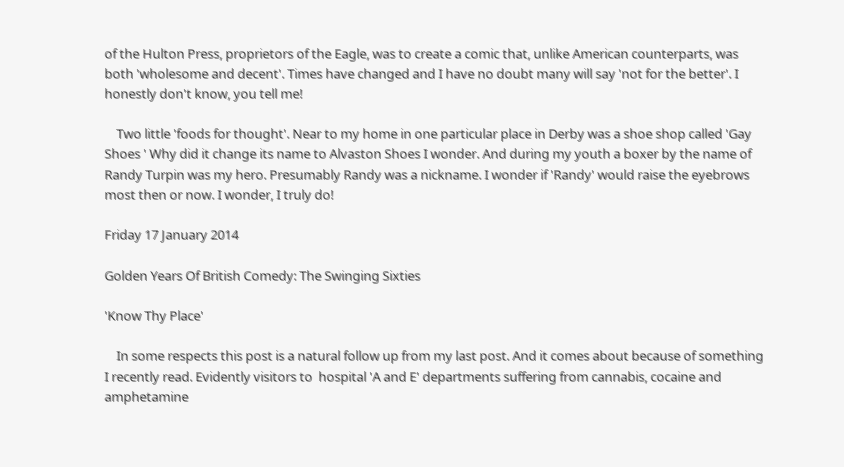of the Hulton Press, proprietors of the Eagle, was to create a comic that, unlike American counterparts, was both 'wholesome and decent'. Times have changed and I have no doubt many will say 'not for the better'. I honestly don't know, you tell me!

    Two little 'foods for thought'. Near to my home in one particular place in Derby was a shoe shop called 'Gay Shoes ' Why did it change its name to Alvaston Shoes I wonder. And during my youth a boxer by the name of Randy Turpin was my hero. Presumably Randy was a nickname. I wonder if 'Randy' would raise the eyebrows most then or now. I wonder, I truly do!

Friday 17 January 2014

Golden Years Of British Comedy: The Swinging Sixties

'Know Thy Place'

    In some respects this post is a natural follow up from my last post. And it comes about because of something I recently read. Evidently visitors to  hospital 'A and E' departments suffering from cannabis, cocaine and amphetamine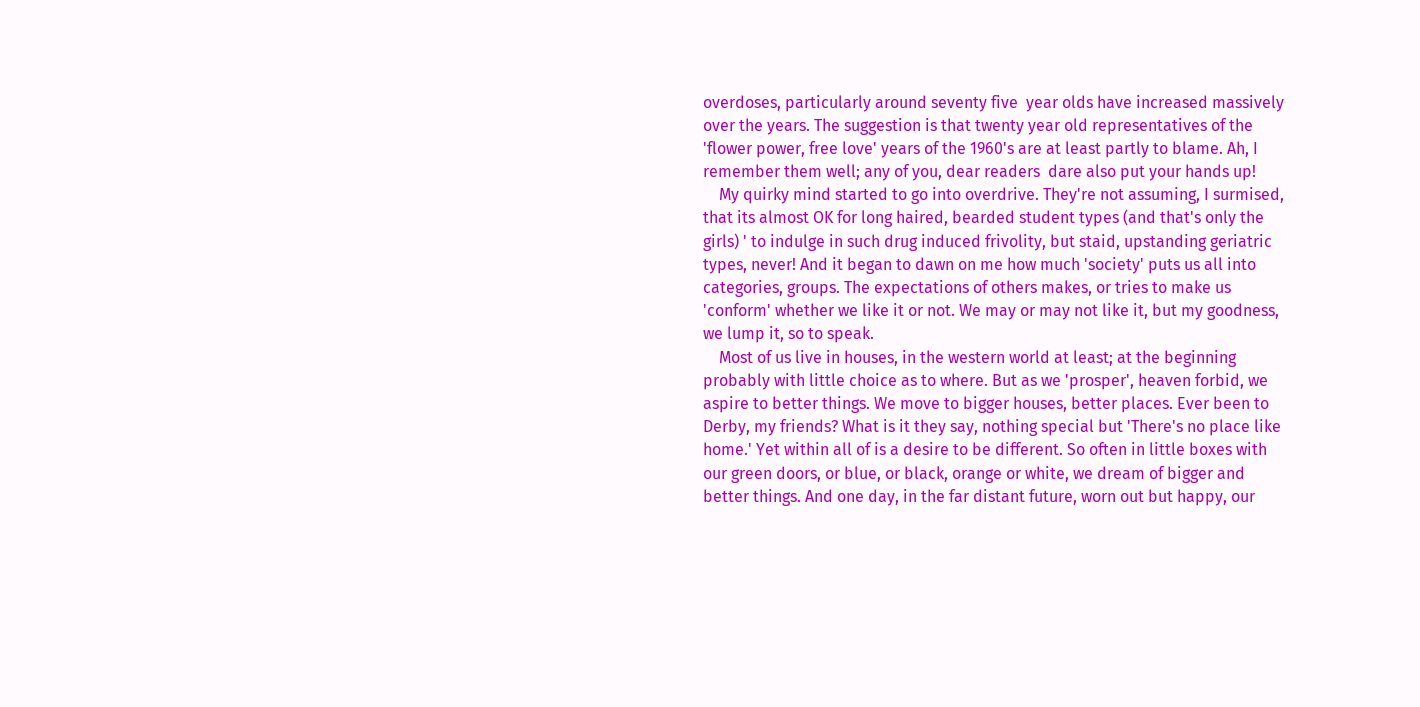overdoses, particularly around seventy five  year olds have increased massively over the years. The suggestion is that twenty year old representatives of the 'flower power, free love' years of the 1960's are at least partly to blame. Ah, I remember them well; any of you, dear readers  dare also put your hands up!
    My quirky mind started to go into overdrive. They're not assuming, I surmised, that its almost OK for long haired, bearded student types (and that's only the girls) ' to indulge in such drug induced frivolity, but staid, upstanding geriatric types, never! And it began to dawn on me how much 'society' puts us all into categories, groups. The expectations of others makes, or tries to make us 'conform' whether we like it or not. We may or may not like it, but my goodness, we lump it, so to speak.
    Most of us live in houses, in the western world at least; at the beginning probably with little choice as to where. But as we 'prosper', heaven forbid, we aspire to better things. We move to bigger houses, better places. Ever been to Derby, my friends? What is it they say, nothing special but 'There's no place like home.' Yet within all of is a desire to be different. So often in little boxes with our green doors, or blue, or black, orange or white, we dream of bigger and better things. And one day, in the far distant future, worn out but happy, our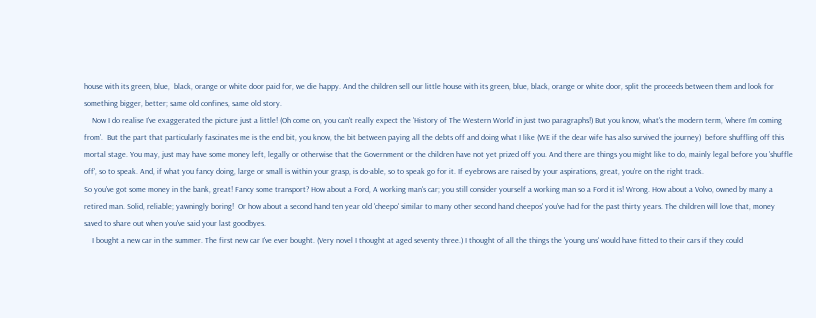house with its green, blue,  black, orange or white door paid for, we die happy. And the children sell our little house with its green, blue, black, orange or white door, split the proceeds between them and look for something bigger, better; same old confines, same old story.
    Now I do realise I've exaggerated the picture just a little! (Oh come on, you can't really expect the 'History of The Western World' in just two paragraphs!) But you know, what's the modern term, 'where I'm coming from'.  But the part that particularly fascinates me is the end bit, you know, the bit between paying all the debts off and doing what I like (WE if the dear wife has also survived the journey)  before shuffling off this mortal stage. You may, just may have some money left, legally or otherwise that the Government or the children have not yet prized off you. And there are things you might like to do, mainly legal before you 'shuffle off', so to speak. And, if what you fancy doing, large or small is within your grasp, is do-able, so to speak go for it. If eyebrows are raised by your aspirations, great, you're on the right track.
So you've got some money in the bank, great! Fancy some transport? How about a Ford, A working man's car; you still consider yourself a working man so a Ford it is! Wrong. How about a Volvo, owned by many a retired man. Solid, reliable; yawningly boring!  Or how about a second hand ten year old 'cheepo' similar to many other second hand cheepos' you've had for the past thirty years. The children will love that, money saved to share out when you've said your last goodbyes.
    I bought a new car in the summer. The first new car I've ever bought. (Very novel I thought at aged seventy three.) I thought of all the things the 'young uns' would have fitted to their cars if they could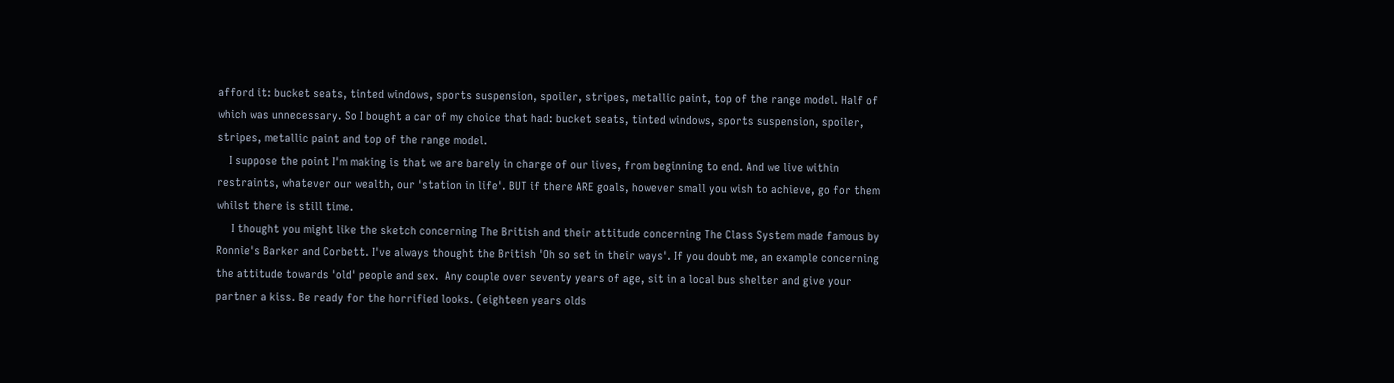afford it: bucket seats, tinted windows, sports suspension, spoiler, stripes, metallic paint, top of the range model. Half of which was unnecessary. So I bought a car of my choice that had: bucket seats, tinted windows, sports suspension, spoiler, stripes, metallic paint and top of the range model.
    I suppose the point I'm making is that we are barely in charge of our lives, from beginning to end. And we live within restraints, whatever our wealth, our 'station in life'. BUT if there ARE goals, however small you wish to achieve, go for them whilst there is still time.
     I thought you might like the sketch concerning The British and their attitude concerning The Class System made famous by Ronnie's Barker and Corbett. I've always thought the British 'Oh so set in their ways'. If you doubt me, an example concerning the attitude towards 'old' people and sex.  Any couple over seventy years of age, sit in a local bus shelter and give your partner a kiss. Be ready for the horrified looks. (eighteen years olds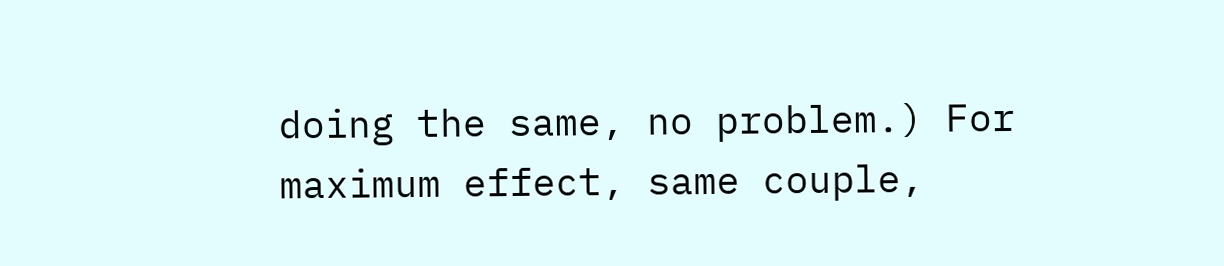doing the same, no problem.) For maximum effect, same couple,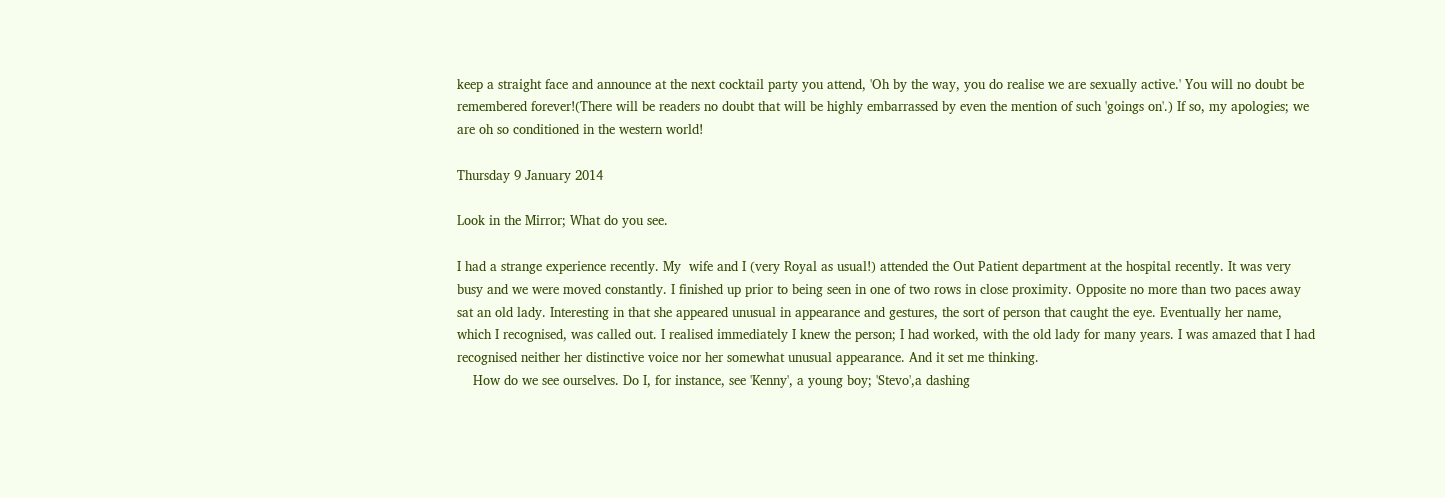keep a straight face and announce at the next cocktail party you attend, 'Oh by the way, you do realise we are sexually active.' You will no doubt be remembered forever!(There will be readers no doubt that will be highly embarrassed by even the mention of such 'goings on'.) If so, my apologies; we are oh so conditioned in the western world!

Thursday 9 January 2014

Look in the Mirror; What do you see.

I had a strange experience recently. My  wife and I (very Royal as usual!) attended the Out Patient department at the hospital recently. It was very busy and we were moved constantly. I finished up prior to being seen in one of two rows in close proximity. Opposite no more than two paces away sat an old lady. Interesting in that she appeared unusual in appearance and gestures, the sort of person that caught the eye. Eventually her name, which I recognised, was called out. I realised immediately I knew the person; I had worked, with the old lady for many years. I was amazed that I had recognised neither her distinctive voice nor her somewhat unusual appearance. And it set me thinking.
    How do we see ourselves. Do I, for instance, see 'Kenny', a young boy; 'Stevo',a dashing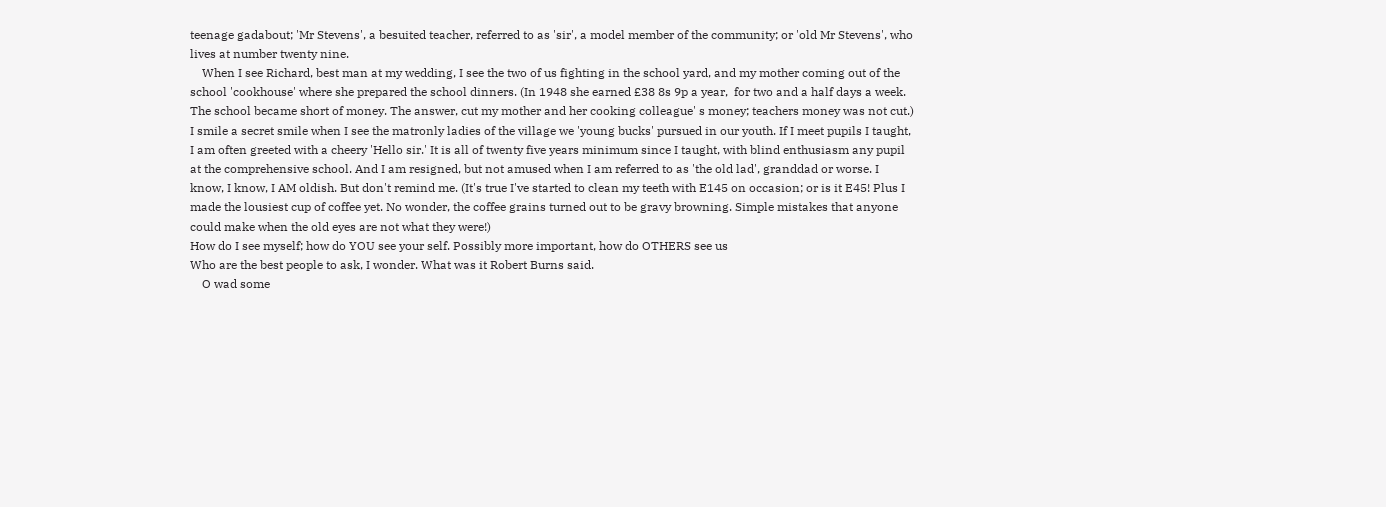teenage gadabout; 'Mr Stevens', a besuited teacher, referred to as 'sir', a model member of the community; or 'old Mr Stevens', who lives at number twenty nine.
    When I see Richard, best man at my wedding, I see the two of us fighting in the school yard, and my mother coming out of the school 'cookhouse' where she prepared the school dinners. (In 1948 she earned £38 8s 9p a year,  for two and a half days a week. The school became short of money. The answer, cut my mother and her cooking colleague' s money; teachers money was not cut.)  I smile a secret smile when I see the matronly ladies of the village we 'young bucks' pursued in our youth. If I meet pupils I taught, I am often greeted with a cheery 'Hello sir.' It is all of twenty five years minimum since I taught, with blind enthusiasm any pupil at the comprehensive school. And I am resigned, but not amused when I am referred to as 'the old lad', granddad or worse. I know, I know, I AM oldish. But don't remind me. (It's true I've started to clean my teeth with E145 on occasion; or is it E45! Plus I made the lousiest cup of coffee yet. No wonder, the coffee grains turned out to be gravy browning. Simple mistakes that anyone could make when the old eyes are not what they were!)
How do I see myself; how do YOU see your self. Possibly more important, how do OTHERS see us
Who are the best people to ask, I wonder. What was it Robert Burns said.
    O wad some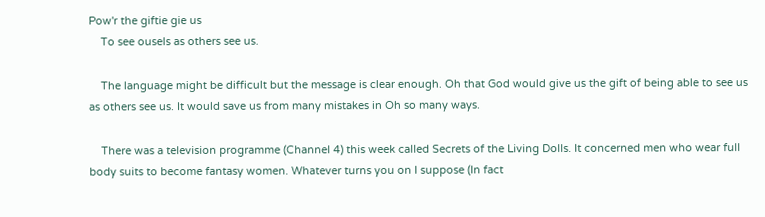Pow'r the giftie gie us
    To see ousels as others see us.

    The language might be difficult but the message is clear enough. Oh that God would give us the gift of being able to see us as others see us. It would save us from many mistakes in Oh so many ways.

    There was a television programme (Channel 4) this week called Secrets of the Living Dolls. It concerned men who wear full body suits to become fantasy women. Whatever turns you on I suppose (In fact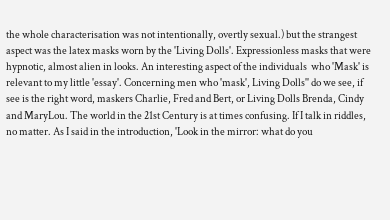the whole characterisation was not intentionally, overtly sexual.) but the strangest aspect was the latex masks worn by the 'Living Dolls'. Expressionless masks that were hypnotic, almost alien in looks. An interesting aspect of the individuals  who 'Mask' is relevant to my little 'essay'. Concerning men who 'mask', Living Dolls'' do we see, if see is the right word, maskers Charlie, Fred and Bert, or Living Dolls Brenda, Cindy and MaryLou. The world in the 21st Century is at times confusing. If I talk in riddles, no matter. As I said in the introduction, 'Look in the mirror: what do you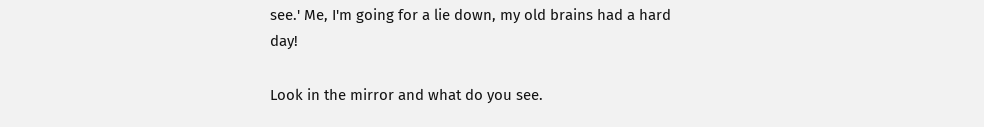see.' Me, I'm going for a lie down, my old brains had a hard day!

Look in the mirror and what do you see.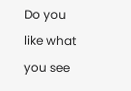Do you like what you see